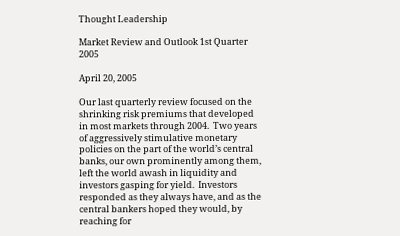Thought Leadership

Market Review and Outlook 1st Quarter 2005

April 20, 2005

Our last quarterly review focused on the shrinking risk premiums that developed in most markets through 2004.  Two years of aggressively stimulative monetary policies on the part of the world’s central banks, our own prominently among them, left the world awash in liquidity and investors gasping for yield.  Investors responded as they always have, and as the central bankers hoped they would, by reaching for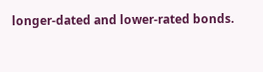longer-dated and lower-rated bonds.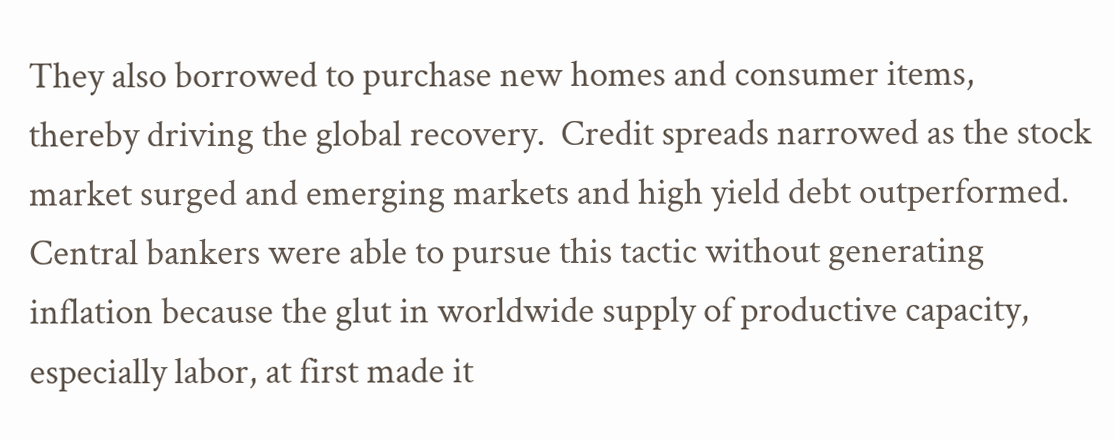They also borrowed to purchase new homes and consumer items, thereby driving the global recovery.  Credit spreads narrowed as the stock market surged and emerging markets and high yield debt outperformed.  Central bankers were able to pursue this tactic without generating inflation because the glut in worldwide supply of productive capacity, especially labor, at first made it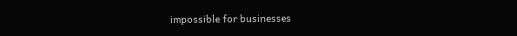impossible for businesses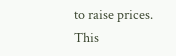to raise prices.  This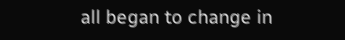all began to change in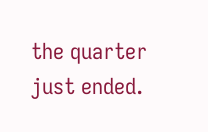the quarter just ended.